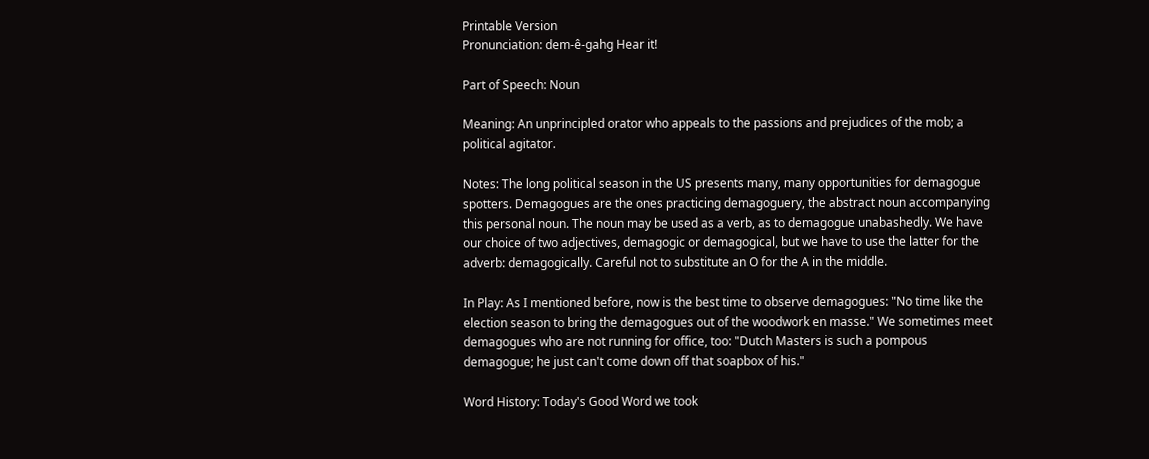Printable Version
Pronunciation: dem-ê-gahg Hear it!

Part of Speech: Noun

Meaning: An unprincipled orator who appeals to the passions and prejudices of the mob; a political agitator.

Notes: The long political season in the US presents many, many opportunities for demagogue spotters. Demagogues are the ones practicing demagoguery, the abstract noun accompanying this personal noun. The noun may be used as a verb, as to demagogue unabashedly. We have our choice of two adjectives, demagogic or demagogical, but we have to use the latter for the adverb: demagogically. Careful not to substitute an O for the A in the middle.

In Play: As I mentioned before, now is the best time to observe demagogues: "No time like the election season to bring the demagogues out of the woodwork en masse." We sometimes meet demagogues who are not running for office, too: "Dutch Masters is such a pompous demagogue; he just can't come down off that soapbox of his."

Word History: Today's Good Word we took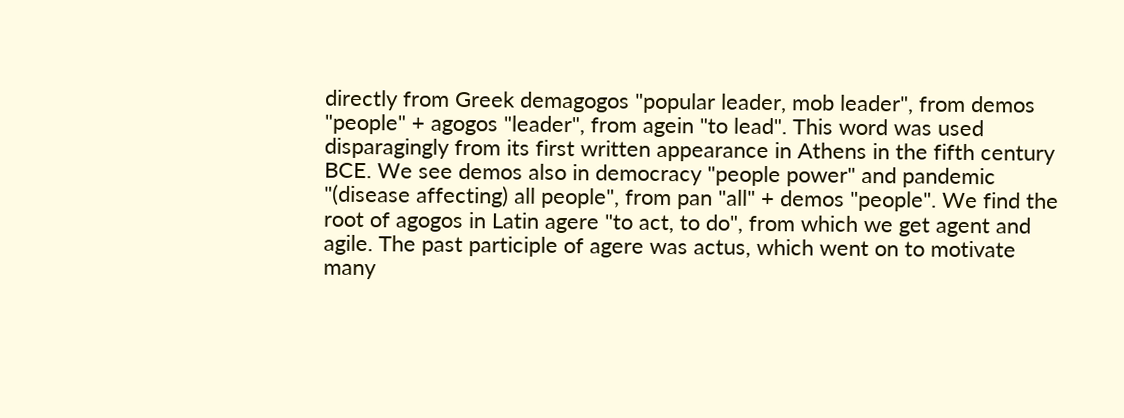directly from Greek demagogos "popular leader, mob leader", from demos "people" + agogos "leader", from agein "to lead". This word was used disparagingly from its first written appearance in Athens in the fifth century BCE. We see demos also in democracy "people power" and pandemic "(disease affecting) all people", from pan "all" + demos "people". We find the root of agogos in Latin agere "to act, to do", from which we get agent and agile. The past participle of agere was actus, which went on to motivate many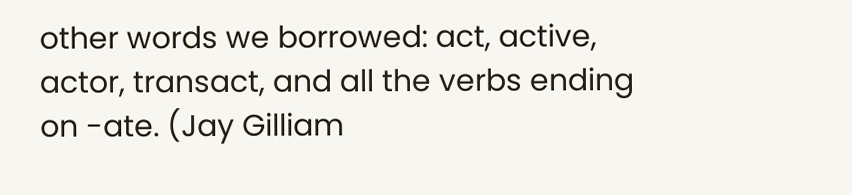other words we borrowed: act, active, actor, transact, and all the verbs ending on -ate. (Jay Gilliam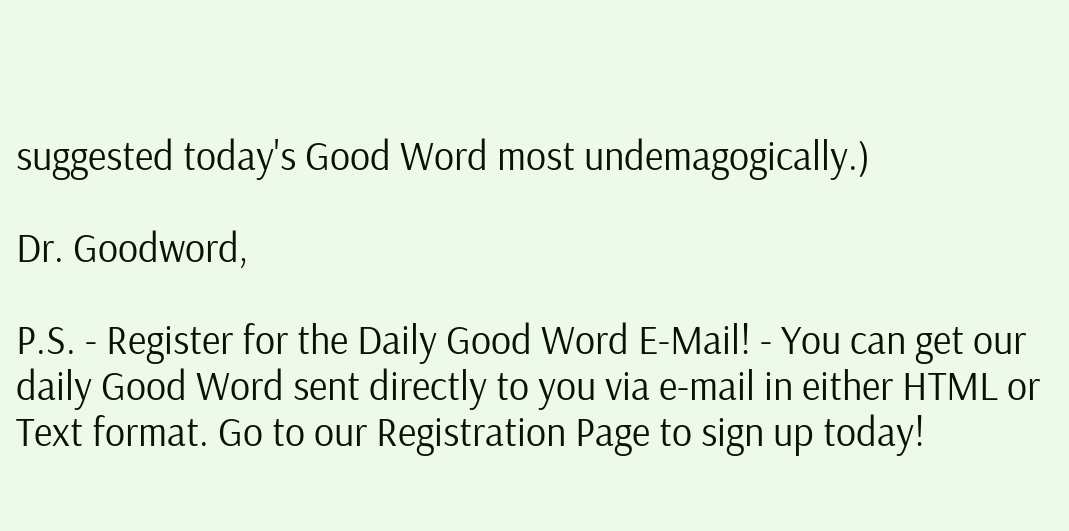suggested today's Good Word most undemagogically.)

Dr. Goodword,

P.S. - Register for the Daily Good Word E-Mail! - You can get our daily Good Word sent directly to you via e-mail in either HTML or Text format. Go to our Registration Page to sign up today!